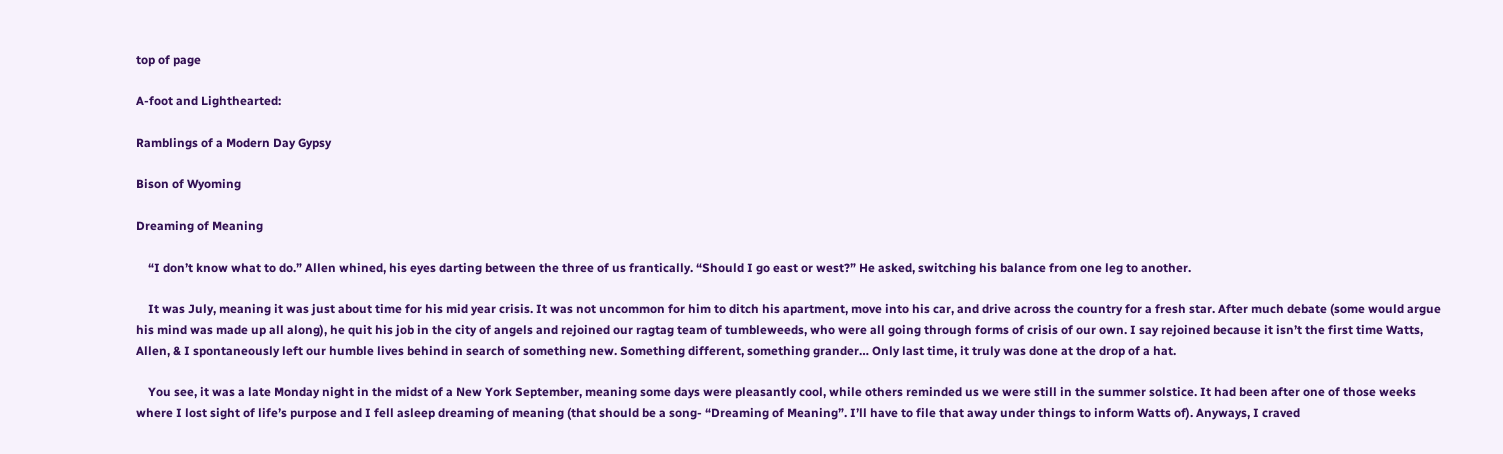top of page

A-foot and Lighthearted:

Ramblings of a Modern Day Gypsy

Bison of Wyoming

Dreaming of Meaning

    “I don’t know what to do.” Allen whined, his eyes darting between the three of us frantically. “Should I go east or west?” He asked, switching his balance from one leg to another.

    It was July, meaning it was just about time for his mid year crisis. It was not uncommon for him to ditch his apartment, move into his car, and drive across the country for a fresh star. After much debate (some would argue his mind was made up all along), he quit his job in the city of angels and rejoined our ragtag team of tumbleweeds, who were all going through forms of crisis of our own. I say rejoined because it isn’t the first time Watts, Allen, & I spontaneously left our humble lives behind in search of something new. Something different, something grander… Only last time, it truly was done at the drop of a hat.

    You see, it was a late Monday night in the midst of a New York September, meaning some days were pleasantly cool, while others reminded us we were still in the summer solstice. It had been after one of those weeks where I lost sight of life’s purpose and I fell asleep dreaming of meaning (that should be a song- “Dreaming of Meaning”. I’ll have to file that away under things to inform Watts of). Anyways, I craved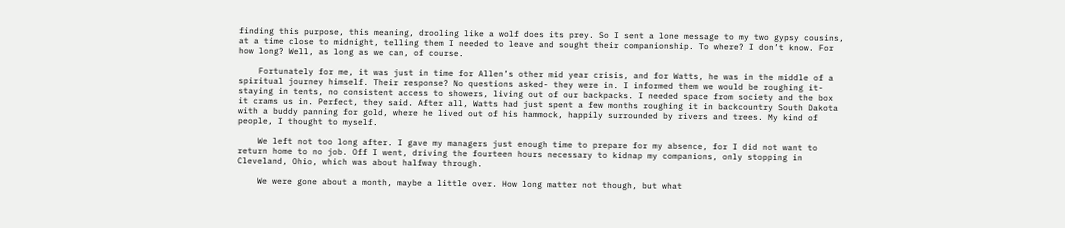finding this purpose, this meaning, drooling like a wolf does its prey. So I sent a lone message to my two gypsy cousins, at a time close to midnight, telling them I needed to leave and sought their companionship. To where? I don’t know. For how long? Well, as long as we can, of course.

    Fortunately for me, it was just in time for Allen’s other mid year crisis, and for Watts, he was in the middle of a spiritual journey himself. Their response? No questions asked- they were in. I informed them we would be roughing it- staying in tents, no consistent access to showers, living out of our backpacks. I needed space from society and the box it crams us in. Perfect, they said. After all, Watts had just spent a few months roughing it in backcountry South Dakota with a buddy panning for gold, where he lived out of his hammock, happily surrounded by rivers and trees. My kind of people, I thought to myself.

    We left not too long after. I gave my managers just enough time to prepare for my absence, for I did not want to return home to no job. Off I went, driving the fourteen hours necessary to kidnap my companions, only stopping in Cleveland, Ohio, which was about halfway through.

    We were gone about a month, maybe a little over. How long matter not though, but what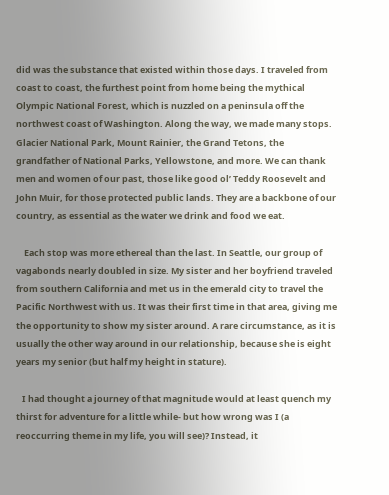did was the substance that existed within those days. I traveled from coast to coast, the furthest point from home being the mythical Olympic National Forest, which is nuzzled on a peninsula off the northwest coast of Washington. Along the way, we made many stops. Glacier National Park, Mount Rainier, the Grand Tetons, the grandfather of National Parks, Yellowstone, and more. We can thank men and women of our past, those like good ol’ Teddy Roosevelt and John Muir, for those protected public lands. They are a backbone of our country, as essential as the water we drink and food we eat.

    Each stop was more ethereal than the last. In Seattle, our group of vagabonds nearly doubled in size. My sister and her boyfriend traveled from southern California and met us in the emerald city to travel the Pacific Northwest with us. It was their first time in that area, giving me the opportunity to show my sister around. A rare circumstance, as it is usually the other way around in our relationship, because she is eight years my senior (but half my height in stature).

   I had thought a journey of that magnitude would at least quench my thirst for adventure for a little while- but how wrong was I (a reoccurring theme in my life, you will see)? Instead, it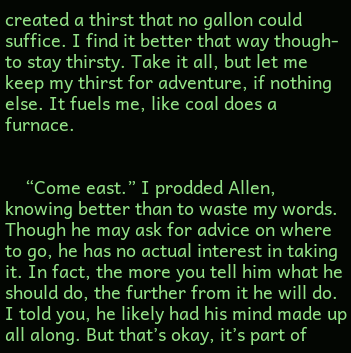created a thirst that no gallon could suffice. I find it better that way though- to stay thirsty. Take it all, but let me keep my thirst for adventure, if nothing else. It fuels me, like coal does a furnace.


    “Come east.” I prodded Allen, knowing better than to waste my words. Though he may ask for advice on where to go, he has no actual interest in taking it. In fact, the more you tell him what he should do, the further from it he will do. I told you, he likely had his mind made up all along. But that’s okay, it’s part of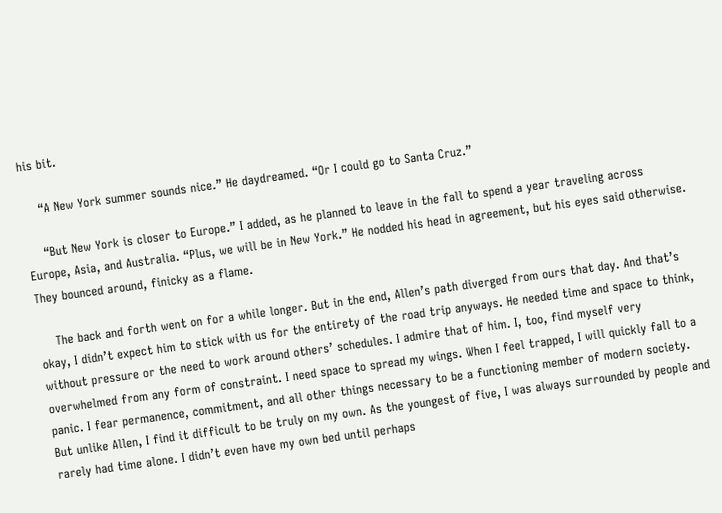his bit.

    “A New York summer sounds nice.” He daydreamed. “Or I could go to Santa Cruz.”

    “But New York is closer to Europe.” I added, as he planned to leave in the fall to spend a year traveling across Europe, Asia, and Australia. “Plus, we will be in New York.” He nodded his head in agreement, but his eyes said otherwise. They bounced around, finicky as a flame.

    The back and forth went on for a while longer. But in the end, Allen’s path diverged from ours that day. And that’s okay, I didn’t expect him to stick with us for the entirety of the road trip anyways. He needed time and space to think, without pressure or the need to work around others’ schedules. I admire that of him. I, too, find myself very overwhelmed from any form of constraint. I need space to spread my wings. When I feel trapped, I will quickly fall to a panic. I fear permanence, commitment, and all other things necessary to be a functioning member of modern society. But unlike Allen, I find it difficult to be truly on my own. As the youngest of five, I was always surrounded by people and rarely had time alone. I didn’t even have my own bed until perhaps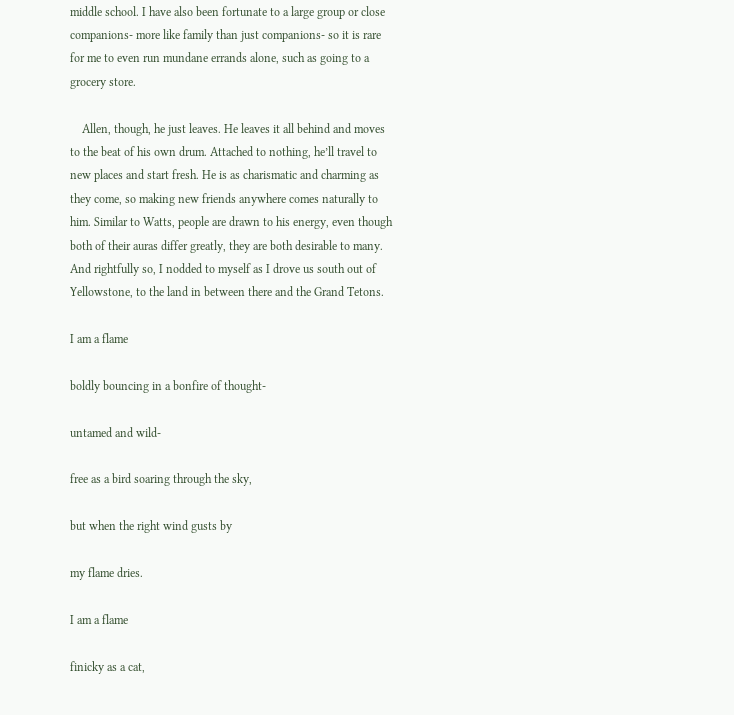middle school. I have also been fortunate to a large group or close companions- more like family than just companions- so it is rare for me to even run mundane errands alone, such as going to a grocery store.

    Allen, though, he just leaves. He leaves it all behind and moves to the beat of his own drum. Attached to nothing, he’ll travel to new places and start fresh. He is as charismatic and charming as they come, so making new friends anywhere comes naturally to him. Similar to Watts, people are drawn to his energy, even though both of their auras differ greatly, they are both desirable to many. And rightfully so, I nodded to myself as I drove us south out of Yellowstone, to the land in between there and the Grand Tetons.

I am a flame

boldly bouncing in a bonfire of thought-

untamed and wild-

free as a bird soaring through the sky,

but when the right wind gusts by

my flame dries.

I am a flame

finicky as a cat,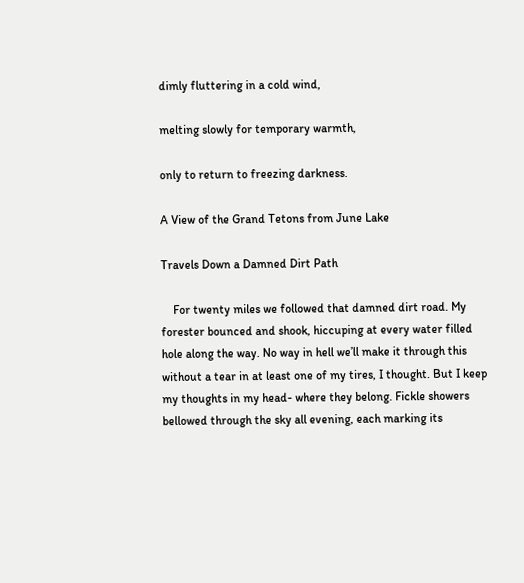dimly fluttering in a cold wind,

melting slowly for temporary warmth,

only to return to freezing darkness.

A View of the Grand Tetons from June Lake

Travels Down a Damned Dirt Path

    For twenty miles we followed that damned dirt road. My forester bounced and shook, hiccuping at every water filled hole along the way. No way in hell we’ll make it through this without a tear in at least one of my tires, I thought. But I keep my thoughts in my head- where they belong. Fickle showers bellowed through the sky all evening, each marking its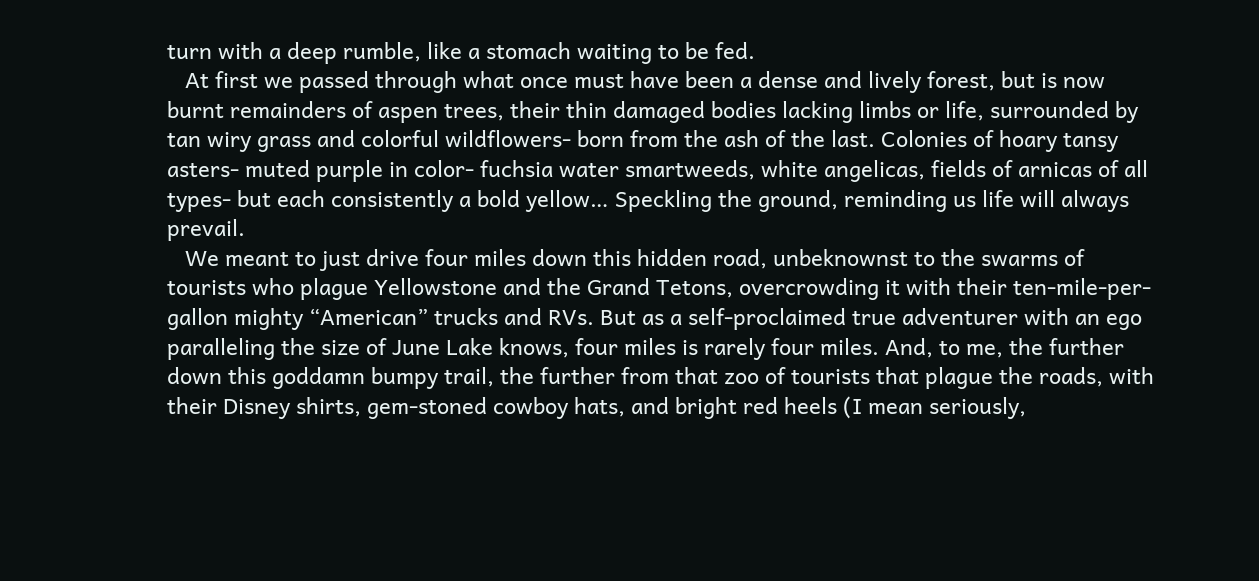turn with a deep rumble, like a stomach waiting to be fed.
   At first we passed through what once must have been a dense and lively forest, but is now burnt remainders of aspen trees, their thin damaged bodies lacking limbs or life, surrounded by tan wiry grass and colorful wildflowers- born from the ash of the last. Colonies of hoary tansy asters- muted purple in color- fuchsia water smartweeds, white angelicas, fields of arnicas of all types- but each consistently a bold yellow… Speckling the ground, reminding us life will always prevail.
   We meant to just drive four miles down this hidden road, unbeknownst to the swarms of tourists who plague Yellowstone and the Grand Tetons, overcrowding it with their ten-mile-per-gallon mighty “American” trucks and RVs. But as a self-proclaimed true adventurer with an ego paralleling the size of June Lake knows, four miles is rarely four miles. And, to me, the further down this goddamn bumpy trail, the further from that zoo of tourists that plague the roads, with their Disney shirts, gem-stoned cowboy hats, and bright red heels (I mean seriously,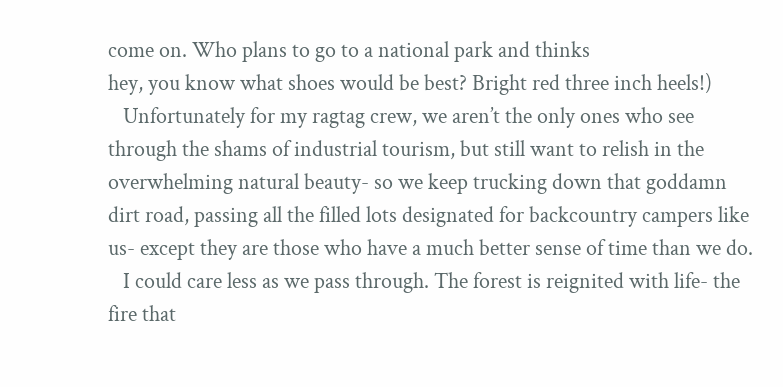come on. Who plans to go to a national park and thinks
hey, you know what shoes would be best? Bright red three inch heels!)
   Unfortunately for my ragtag crew, we aren’t the only ones who see through the shams of industrial tourism, but still want to relish in the overwhelming natural beauty- so we keep trucking down that goddamn dirt road, passing all the filled lots designated for backcountry campers like us- except they are those who have a much better sense of time than we do.
   I could care less as we pass through. The forest is reignited with life- the fire that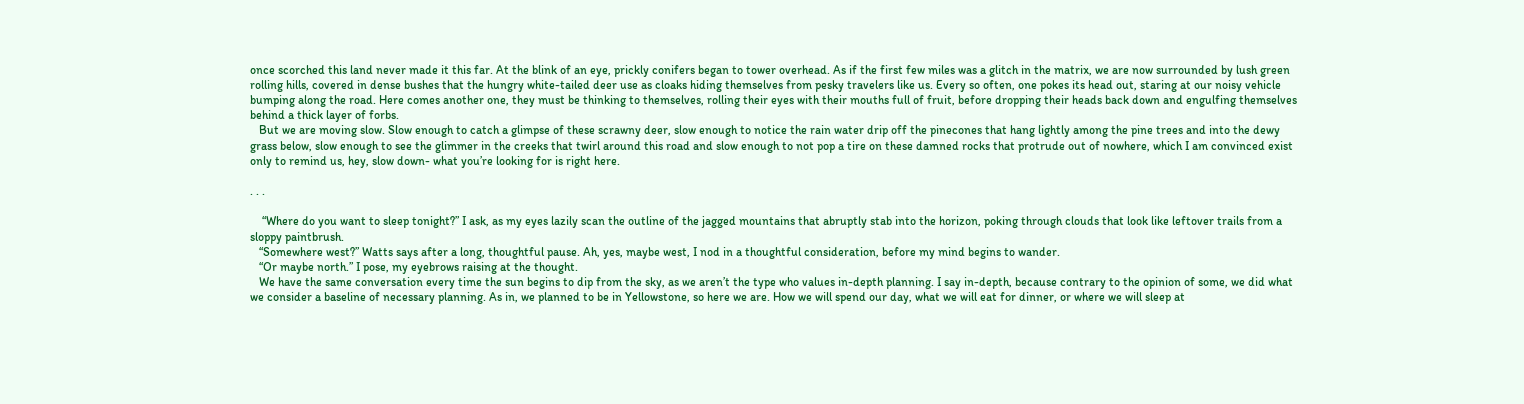once scorched this land never made it this far. At the blink of an eye, prickly conifers began to tower overhead. As if the first few miles was a glitch in the matrix, we are now surrounded by lush green rolling hills, covered in dense bushes that the hungry white-tailed deer use as cloaks hiding themselves from pesky travelers like us. Every so often, one pokes its head out, staring at our noisy vehicle bumping along the road. Here comes another one, they must be thinking to themselves, rolling their eyes with their mouths full of fruit, before dropping their heads back down and engulfing themselves behind a thick layer of forbs.
   But we are moving slow. Slow enough to catch a glimpse of these scrawny deer, slow enough to notice the rain water drip off the pinecones that hang lightly among the pine trees and into the dewy grass below, slow enough to see the glimmer in the creeks that twirl around this road and slow enough to not pop a tire on these damned rocks that protrude out of nowhere, which I am convinced exist only to remind us, hey, slow down- what you’re looking for is right here.

. . .

    “Where do you want to sleep tonight?” I ask, as my eyes lazily scan the outline of the jagged mountains that abruptly stab into the horizon, poking through clouds that look like leftover trails from a sloppy paintbrush.
   “Somewhere west?” Watts says after a long, thoughtful pause. Ah, yes, maybe west, I nod in a thoughtful consideration, before my mind begins to wander.
   “Or maybe north.” I pose, my eyebrows raising at the thought.
   We have the same conversation every time the sun begins to dip from the sky, as we aren’t the type who values in-depth planning. I say in-depth, because contrary to the opinion of some, we did what we consider a baseline of necessary planning. As in, we planned to be in Yellowstone, so here we are. How we will spend our day, what we will eat for dinner, or where we will sleep at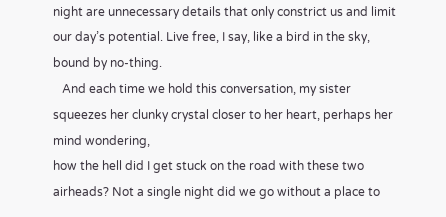night are unnecessary details that only constrict us and limit our day’s potential. Live free, I say, like a bird in the sky, bound by no-thing.
   And each time we hold this conversation, my sister squeezes her clunky crystal closer to her heart, perhaps her mind wondering,
how the hell did I get stuck on the road with these two airheads? Not a single night did we go without a place to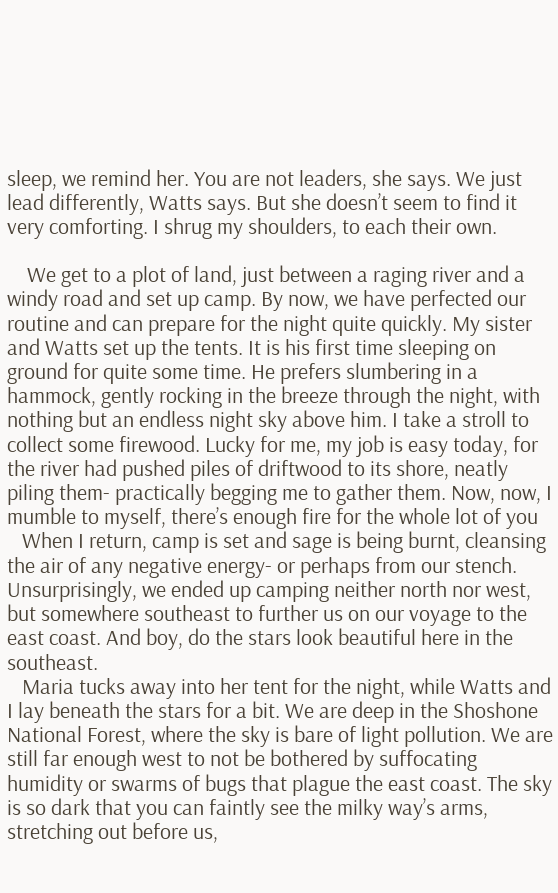sleep, we remind her. You are not leaders, she says. We just lead differently, Watts says. But she doesn’t seem to find it very comforting. I shrug my shoulders, to each their own.

    We get to a plot of land, just between a raging river and a windy road and set up camp. By now, we have perfected our routine and can prepare for the night quite quickly. My sister and Watts set up the tents. It is his first time sleeping on ground for quite some time. He prefers slumbering in a hammock, gently rocking in the breeze through the night, with nothing but an endless night sky above him. I take a stroll to collect some firewood. Lucky for me, my job is easy today, for the river had pushed piles of driftwood to its shore, neatly piling them- practically begging me to gather them. Now, now, I mumble to myself, there’s enough fire for the whole lot of you
   When I return, camp is set and sage is being burnt, cleansing the air of any negative energy- or perhaps from our stench. Unsurprisingly, we ended up camping neither north nor west, but somewhere southeast to further us on our voyage to the east coast. And boy, do the stars look beautiful here in the southeast.
   Maria tucks away into her tent for the night, while Watts and I lay beneath the stars for a bit. We are deep in the Shoshone National Forest, where the sky is bare of light pollution. We are still far enough west to not be bothered by suffocating humidity or swarms of bugs that plague the east coast. The sky is so dark that you can faintly see the milky way’s arms, stretching out before us,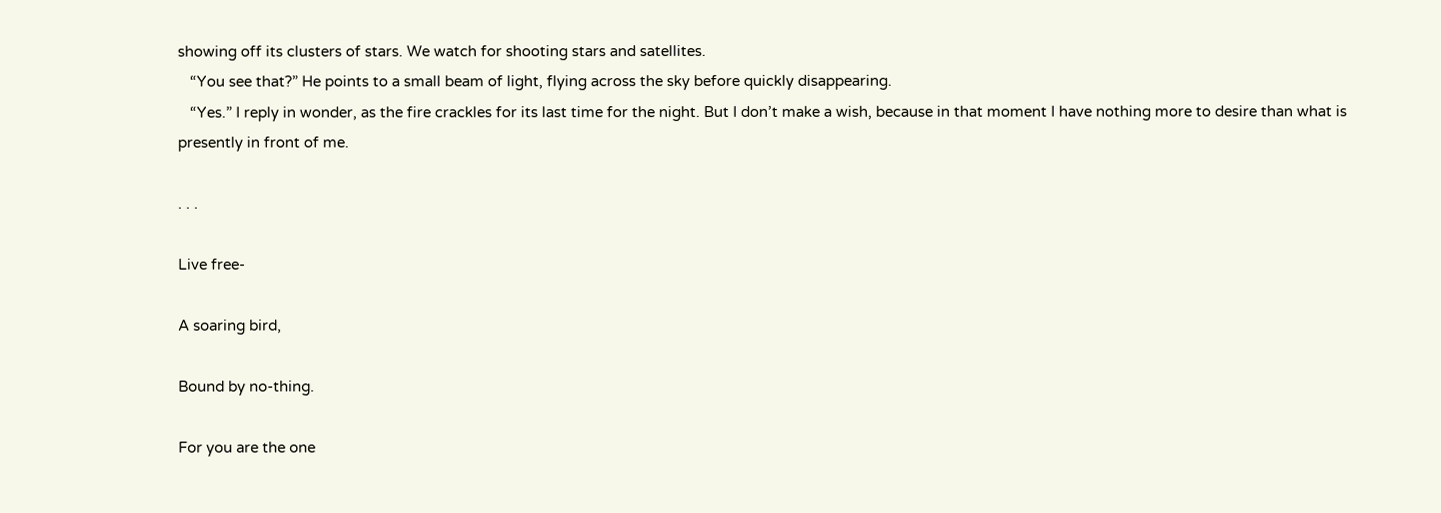showing off its clusters of stars. We watch for shooting stars and satellites.
   “You see that?” He points to a small beam of light, flying across the sky before quickly disappearing.
   “Yes.” I reply in wonder, as the fire crackles for its last time for the night. But I don’t make a wish, because in that moment I have nothing more to desire than what is presently in front of me.

. . .

Live free-

A soaring bird,

Bound by no-thing.

For you are the one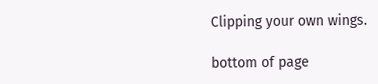Clipping your own wings.

bottom of page